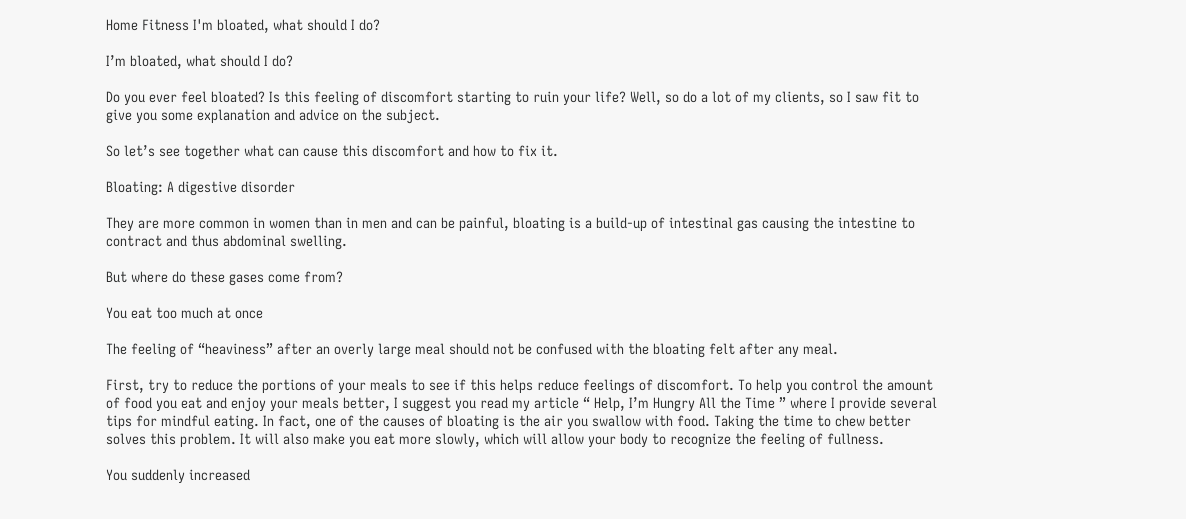Home Fitness I'm bloated, what should I do?

I’m bloated, what should I do?

Do you ever feel bloated? Is this feeling of discomfort starting to ruin your life? Well, so do a lot of my clients, so I saw fit to give you some explanation and advice on the subject.

So let’s see together what can cause this discomfort and how to fix it.

Bloating: A digestive disorder

They are more common in women than in men and can be painful, bloating is a build-up of intestinal gas causing the intestine to contract and thus abdominal swelling.

But where do these gases come from?

You eat too much at once

The feeling of “heaviness” after an overly large meal should not be confused with the bloating felt after any meal.

First, try to reduce the portions of your meals to see if this helps reduce feelings of discomfort. To help you control the amount of food you eat and enjoy your meals better, I suggest you read my article “ Help, I’m Hungry All the Time ” where I provide several tips for mindful eating. In fact, one of the causes of bloating is the air you swallow with food. Taking the time to chew better solves this problem. It will also make you eat more slowly, which will allow your body to recognize the feeling of fullness.

You suddenly increased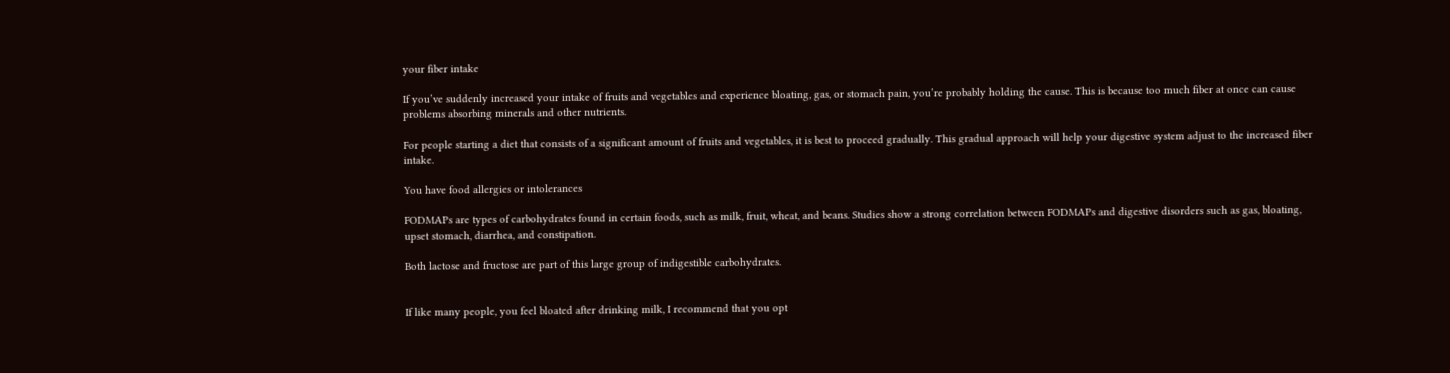your fiber intake

If you’ve suddenly increased your intake of fruits and vegetables and experience bloating, gas, or stomach pain, you’re probably holding the cause. This is because too much fiber at once can cause problems absorbing minerals and other nutrients.

For people starting a diet that consists of a significant amount of fruits and vegetables, it is best to proceed gradually. This gradual approach will help your digestive system adjust to the increased fiber intake.

You have food allergies or intolerances

FODMAPs are types of carbohydrates found in certain foods, such as milk, fruit, wheat, and beans. Studies show a strong correlation between FODMAPs and digestive disorders such as gas, bloating, upset stomach, diarrhea, and constipation.

Both lactose and fructose are part of this large group of indigestible carbohydrates.


If like many people, you feel bloated after drinking milk, I recommend that you opt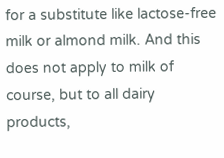for a substitute like lactose-free milk or almond milk. And this does not apply to milk of course, but to all dairy products,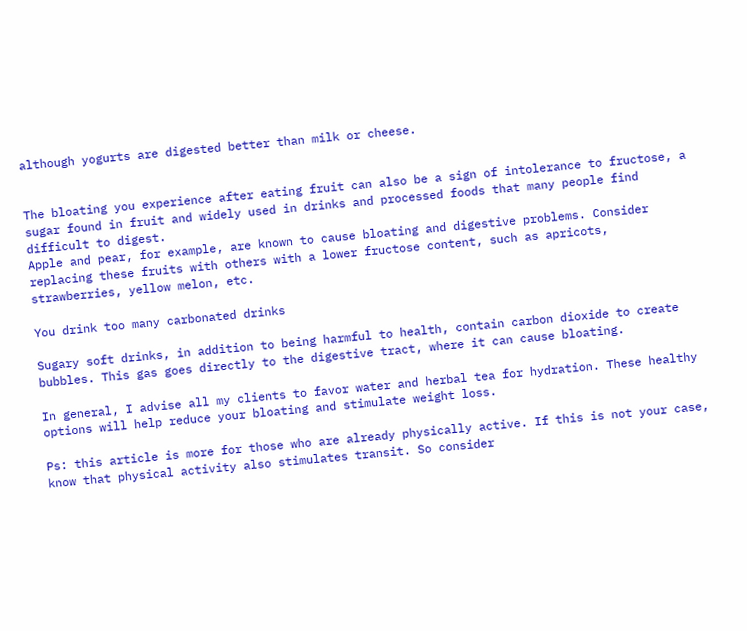although yogurts are digested better than milk or cheese.


The bloating you experience after eating fruit can also be a sign of intolerance to fructose, a sugar found in fruit and widely used in drinks and processed foods that many people find difficult to digest.
Apple and pear, for example, are known to cause bloating and digestive problems. Consider replacing these fruits with others with a lower fructose content, such as apricots, strawberries, yellow melon, etc.

You drink too many carbonated drinks

Sugary soft drinks, in addition to being harmful to health, contain carbon dioxide to create bubbles. This gas goes directly to the digestive tract, where it can cause bloating.

In general, I advise all my clients to favor water and herbal tea for hydration. These healthy options will help reduce your bloating and stimulate weight loss.

Ps: this article is more for those who are already physically active. If this is not your case, know that physical activity also stimulates transit. So consider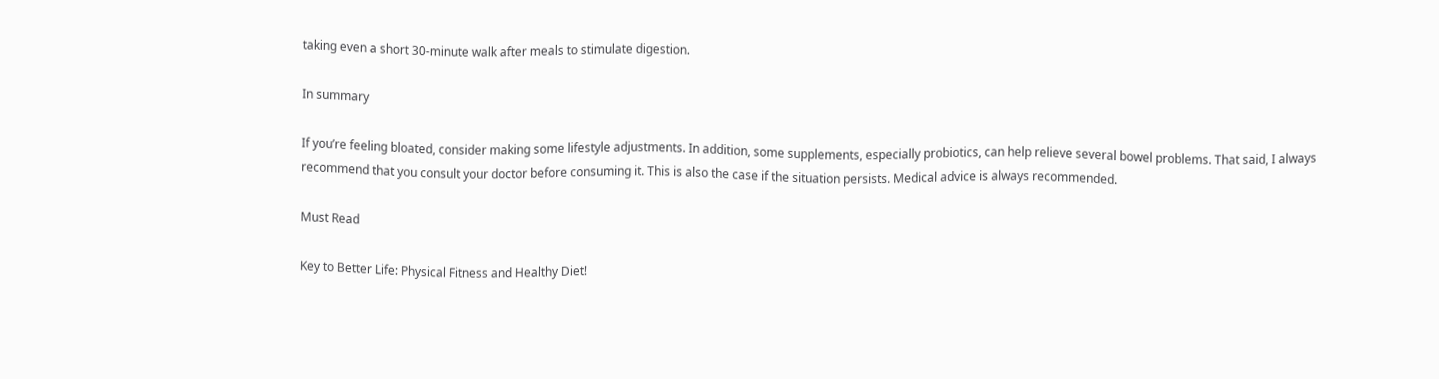taking even a short 30-minute walk after meals to stimulate digestion.

In summary

If you’re feeling bloated, consider making some lifestyle adjustments. In addition, some supplements, especially probiotics, can help relieve several bowel problems. That said, I always recommend that you consult your doctor before consuming it. This is also the case if the situation persists. Medical advice is always recommended.

Must Read

Key to Better Life: Physical Fitness and Healthy Diet!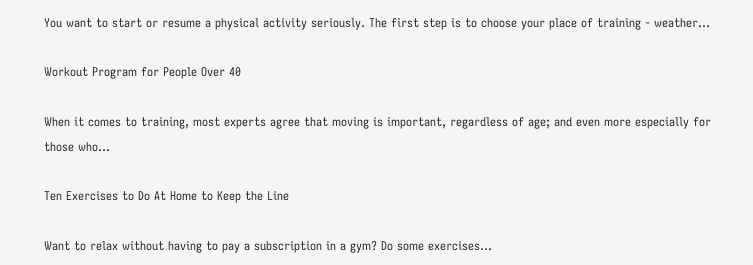You want to start or resume a physical activity seriously. The first step is to choose your place of training - weather...

Workout Program for People Over 40

When it comes to training, most experts agree that moving is important, regardless of age; and even more especially for those who...

Ten Exercises to Do At Home to Keep the Line

Want to relax without having to pay a subscription in a gym? Do some exercises...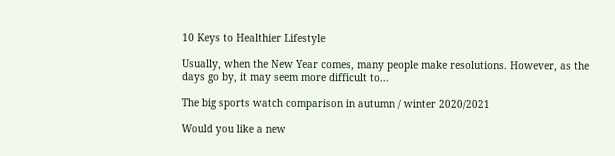10 Keys to Healthier Lifestyle

Usually, when the New Year comes, many people make resolutions. However, as the days go by, it may seem more difficult to...

The big sports watch comparison in autumn / winter 2020/2021

Would you like a new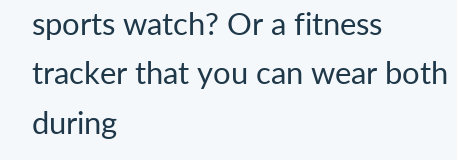sports watch? Or a fitness tracker that you can wear both during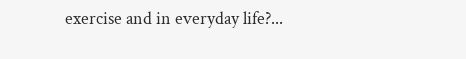exercise and in everyday life?...